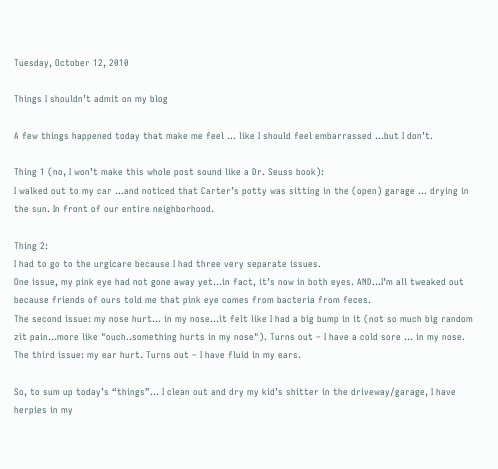Tuesday, October 12, 2010

Things I shouldn’t admit on my blog

A few things happened today that make me feel … like I should feel embarrassed …but I don’t.

Thing 1 (no, I won’t make this whole post sound like a Dr. Seuss book):
I walked out to my car …and noticed that Carter’s potty was sitting in the (open) garage … drying in the sun. In front of our entire neighborhood.

Thing 2:
I had to go to the urgicare because I had three very separate issues.
One issue, my pink eye had not gone away yet…in fact, it’s now in both eyes. AND…I’m all tweaked out because friends of ours told me that pink eye comes from bacteria from feces.
The second issue: my nose hurt… in my nose…it felt like I had a big bump in it (not so much big random zit pain...more like "ouch..something hurts in my nose"). Turns out – I have a cold sore … in my nose.
The third issue: my ear hurt. Turns out – I have fluid in my ears.

So, to sum up today’s “things”… I clean out and dry my kid’s shitter in the driveway/garage, I have herpies in my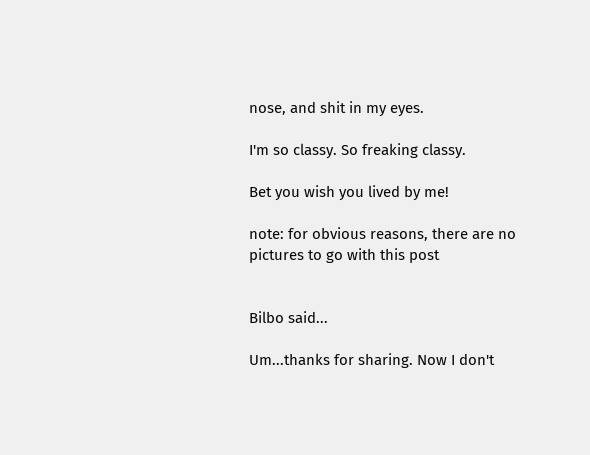nose, and shit in my eyes.

I'm so classy. So freaking classy.

Bet you wish you lived by me!

note: for obvious reasons, there are no pictures to go with this post


Bilbo said...

Um...thanks for sharing. Now I don't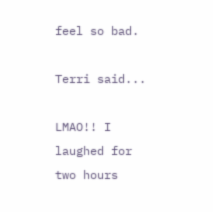feel so bad.

Terri said...

LMAO!! I laughed for two hours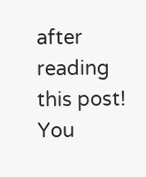after reading this post! You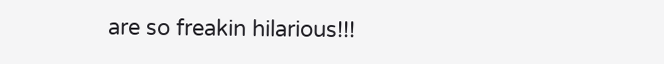are so freakin hilarious!!!